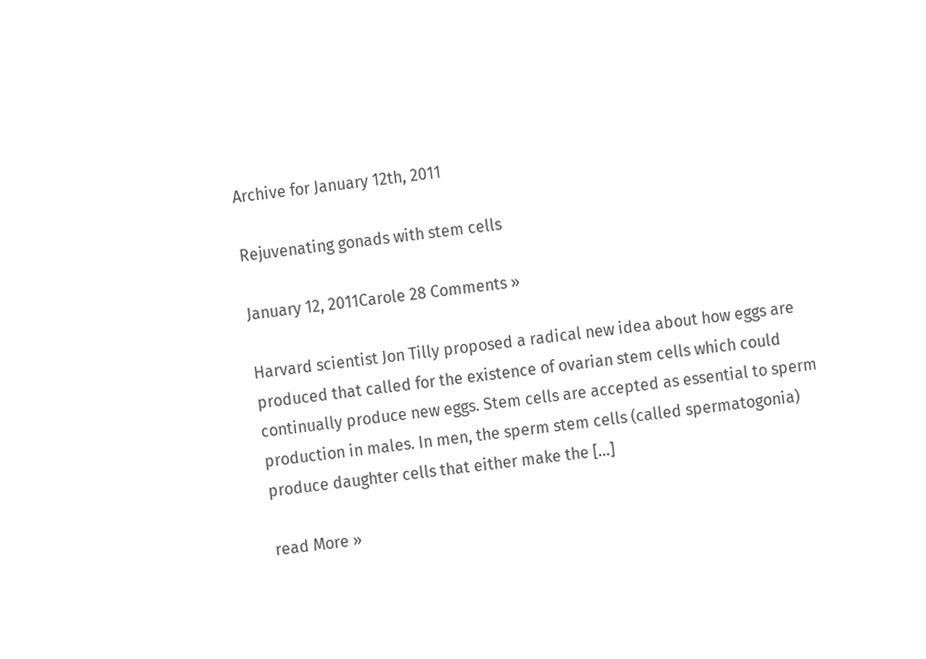Archive for January 12th, 2011

Rejuvenating gonads with stem cells

January 12, 2011Carole 28 Comments »

Harvard scientist Jon Tilly proposed a radical new idea about how eggs are produced that called for the existence of ovarian stem cells which could continually produce new eggs. Stem cells are accepted as essential to sperm production in males. In men, the sperm stem cells (called spermatogonia)  produce daughter cells that either make the […]

read More »